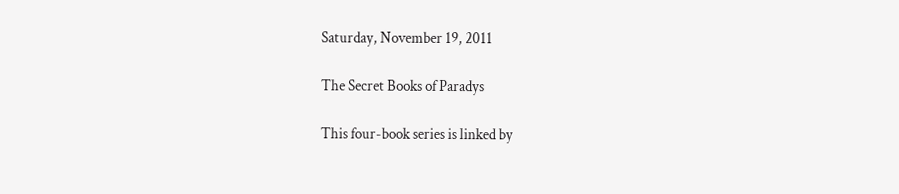Saturday, November 19, 2011

The Secret Books of Paradys

This four-book series is linked by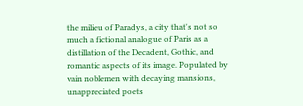the milieu of Paradys, a city that's not so much a fictional analogue of Paris as a distillation of the Decadent, Gothic, and romantic aspects of its image. Populated by vain noblemen with decaying mansions, unappreciated poets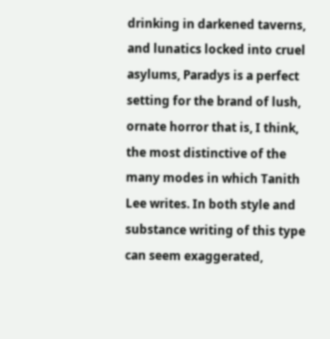drinking in darkened taverns, and lunatics locked into cruel asylums, Paradys is a perfect setting for the brand of lush, ornate horror that is, I think, the most distinctive of the many modes in which Tanith Lee writes. In both style and substance writing of this type can seem exaggerated,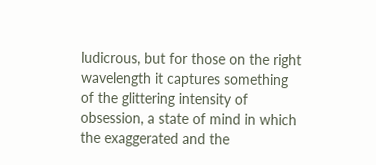ludicrous, but for those on the right wavelength it captures something of the glittering intensity of obsession, a state of mind in which the exaggerated and the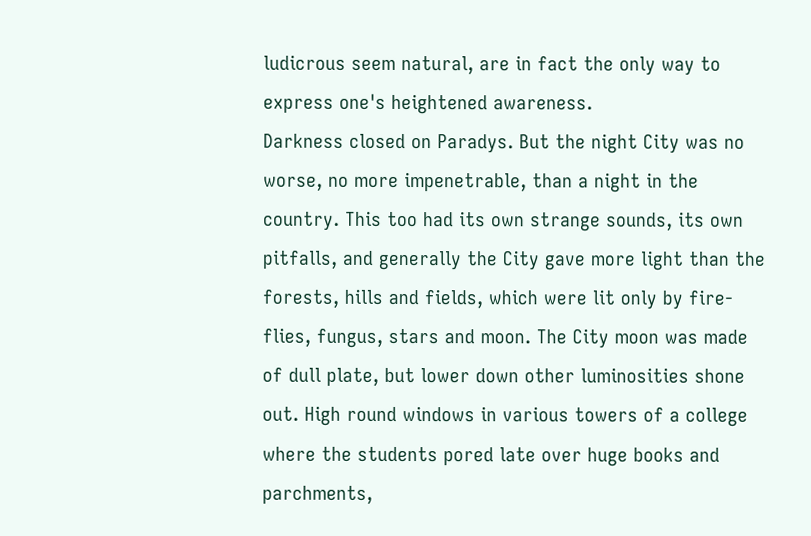ludicrous seem natural, are in fact the only way to express one's heightened awareness.
Darkness closed on Paradys. But the night City was no worse, no more impenetrable, than a night in the country. This too had its own strange sounds, its own pitfalls, and generally the City gave more light than the forests, hills and fields, which were lit only by fire-flies, fungus, stars and moon. The City moon was made of dull plate, but lower down other luminosities shone out. High round windows in various towers of a college where the students pored late over huge books and parchments,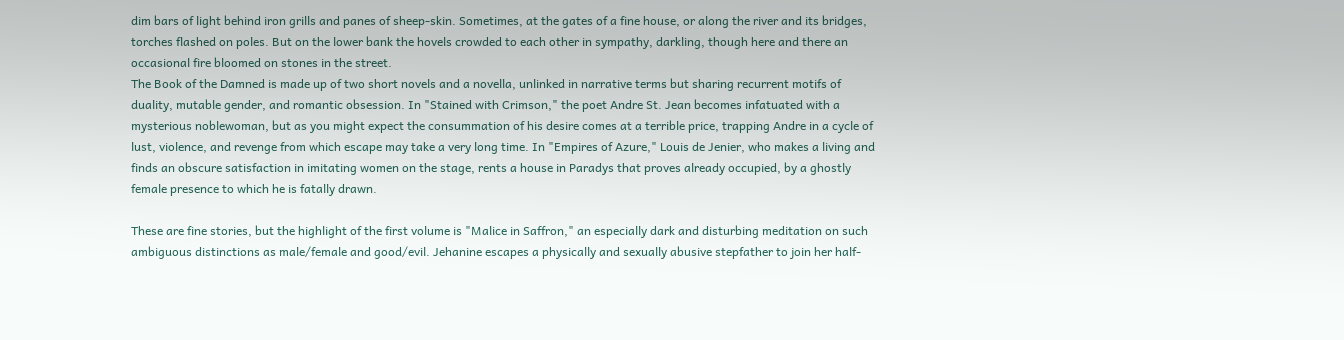dim bars of light behind iron grills and panes of sheep-skin. Sometimes, at the gates of a fine house, or along the river and its bridges, torches flashed on poles. But on the lower bank the hovels crowded to each other in sympathy, darkling, though here and there an occasional fire bloomed on stones in the street.
The Book of the Damned is made up of two short novels and a novella, unlinked in narrative terms but sharing recurrent motifs of duality, mutable gender, and romantic obsession. In "Stained with Crimson," the poet Andre St. Jean becomes infatuated with a mysterious noblewoman, but as you might expect the consummation of his desire comes at a terrible price, trapping Andre in a cycle of lust, violence, and revenge from which escape may take a very long time. In "Empires of Azure," Louis de Jenier, who makes a living and finds an obscure satisfaction in imitating women on the stage, rents a house in Paradys that proves already occupied, by a ghostly female presence to which he is fatally drawn.

These are fine stories, but the highlight of the first volume is "Malice in Saffron," an especially dark and disturbing meditation on such ambiguous distinctions as male/female and good/evil. Jehanine escapes a physically and sexually abusive stepfather to join her half-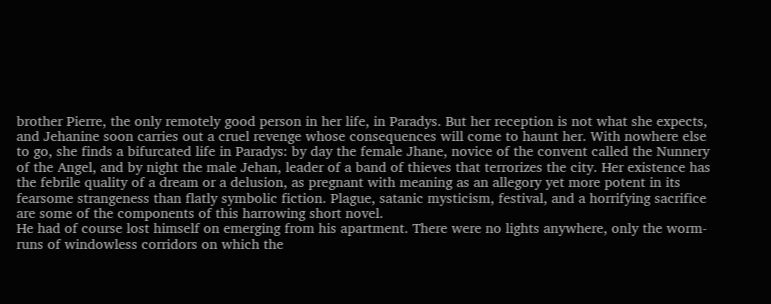brother Pierre, the only remotely good person in her life, in Paradys. But her reception is not what she expects, and Jehanine soon carries out a cruel revenge whose consequences will come to haunt her. With nowhere else to go, she finds a bifurcated life in Paradys: by day the female Jhane, novice of the convent called the Nunnery of the Angel, and by night the male Jehan, leader of a band of thieves that terrorizes the city. Her existence has the febrile quality of a dream or a delusion, as pregnant with meaning as an allegory yet more potent in its fearsome strangeness than flatly symbolic fiction. Plague, satanic mysticism, festival, and a horrifying sacrifice are some of the components of this harrowing short novel.
He had of course lost himself on emerging from his apartment. There were no lights anywhere, only the worm-runs of windowless corridors on which the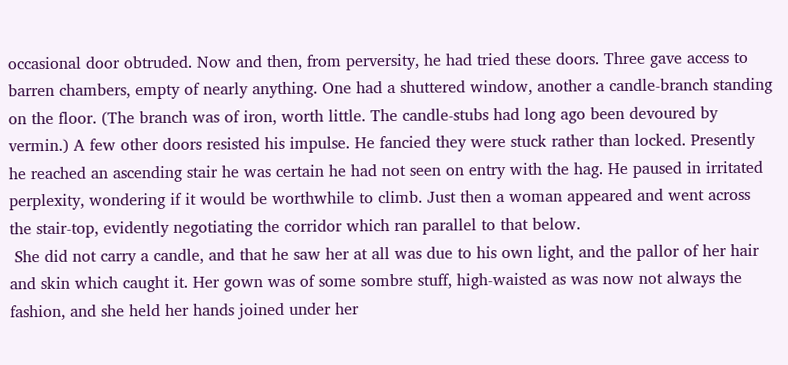occasional door obtruded. Now and then, from perversity, he had tried these doors. Three gave access to barren chambers, empty of nearly anything. One had a shuttered window, another a candle-branch standing on the floor. (The branch was of iron, worth little. The candle-stubs had long ago been devoured by vermin.) A few other doors resisted his impulse. He fancied they were stuck rather than locked. Presently he reached an ascending stair he was certain he had not seen on entry with the hag. He paused in irritated perplexity, wondering if it would be worthwhile to climb. Just then a woman appeared and went across the stair-top, evidently negotiating the corridor which ran parallel to that below.
 She did not carry a candle, and that he saw her at all was due to his own light, and the pallor of her hair and skin which caught it. Her gown was of some sombre stuff, high-waisted as was now not always the fashion, and she held her hands joined under her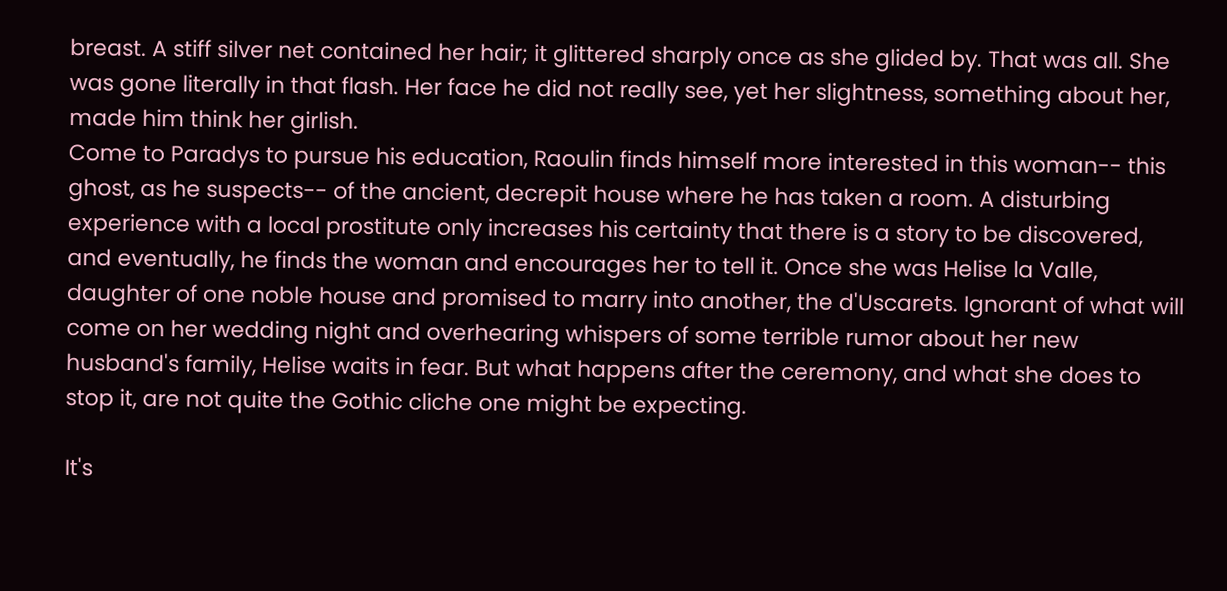breast. A stiff silver net contained her hair; it glittered sharply once as she glided by. That was all. She was gone literally in that flash. Her face he did not really see, yet her slightness, something about her, made him think her girlish.
Come to Paradys to pursue his education, Raoulin finds himself more interested in this woman-- this ghost, as he suspects-- of the ancient, decrepit house where he has taken a room. A disturbing experience with a local prostitute only increases his certainty that there is a story to be discovered, and eventually, he finds the woman and encourages her to tell it. Once she was Helise la Valle, daughter of one noble house and promised to marry into another, the d'Uscarets. Ignorant of what will come on her wedding night and overhearing whispers of some terrible rumor about her new husband's family, Helise waits in fear. But what happens after the ceremony, and what she does to stop it, are not quite the Gothic cliche one might be expecting.

It's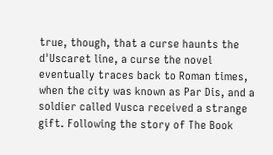true, though, that a curse haunts the d'Uscaret line, a curse the novel eventually traces back to Roman times, when the city was known as Par Dis, and a soldier called Vusca received a strange gift. Following the story of The Book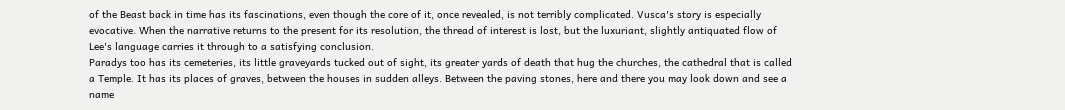of the Beast back in time has its fascinations, even though the core of it, once revealed, is not terribly complicated. Vusca's story is especially evocative. When the narrative returns to the present for its resolution, the thread of interest is lost, but the luxuriant, slightly antiquated flow of Lee's language carries it through to a satisfying conclusion.
Paradys too has its cemeteries, its little graveyards tucked out of sight, its greater yards of death that hug the churches, the cathedral that is called a Temple. It has its places of graves, between the houses in sudden alleys. Between the paving stones, here and there you may look down and see a name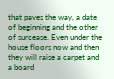that paves the way, a date of beginning and the other of surcease. Even under the house floors now and then they will raise a carpet and a board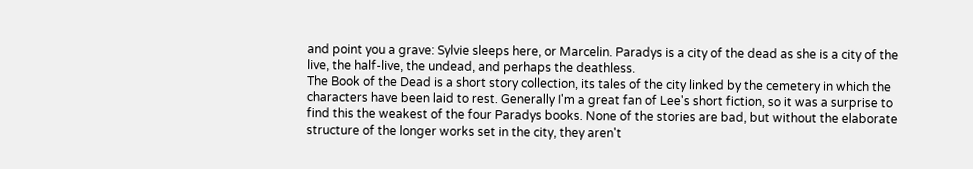and point you a grave: Sylvie sleeps here, or Marcelin. Paradys is a city of the dead as she is a city of the live, the half-live, the undead, and perhaps the deathless.
The Book of the Dead is a short story collection, its tales of the city linked by the cemetery in which the characters have been laid to rest. Generally I'm a great fan of Lee's short fiction, so it was a surprise to find this the weakest of the four Paradys books. None of the stories are bad, but without the elaborate structure of the longer works set in the city, they aren't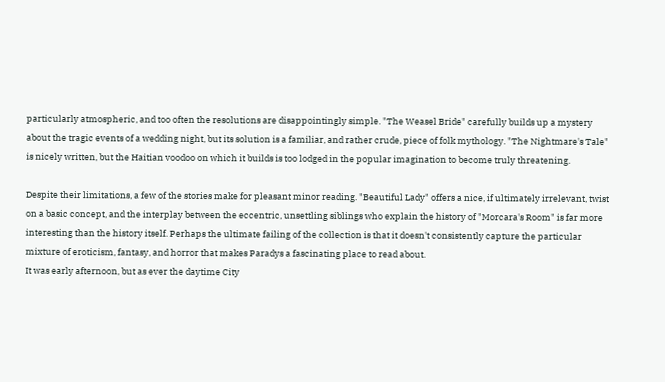particularly atmospheric, and too often the resolutions are disappointingly simple. "The Weasel Bride" carefully builds up a mystery about the tragic events of a wedding night, but its solution is a familiar, and rather crude, piece of folk mythology. "The Nightmare's Tale" is nicely written, but the Haitian voodoo on which it builds is too lodged in the popular imagination to become truly threatening.

Despite their limitations, a few of the stories make for pleasant minor reading. "Beautiful Lady" offers a nice, if ultimately irrelevant, twist on a basic concept, and the interplay between the eccentric, unsettling siblings who explain the history of "Morcara's Room" is far more interesting than the history itself. Perhaps the ultimate failing of the collection is that it doesn't consistently capture the particular mixture of eroticism, fantasy, and horror that makes Paradys a fascinating place to read about.
It was early afternoon, but as ever the daytime City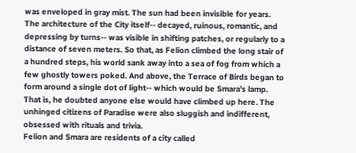was enveloped in gray mist. The sun had been invisible for years. The architecture of the City itself-- decayed, ruinous, romantic, and depressing by turns-- was visible in shifting patches, or regularly to a distance of seven meters. So that, as Felion climbed the long stair of a hundred steps, his world sank away into a sea of fog from which a few ghostly towers poked. And above, the Terrace of Birds began to form around a single dot of light-- which would be Smara's lamp. That is, he doubted anyone else would have climbed up here. The unhinged citizens of Paradise were also sluggish and indifferent, obsessed with rituals and trivia.
Felion and Smara are residents of a city called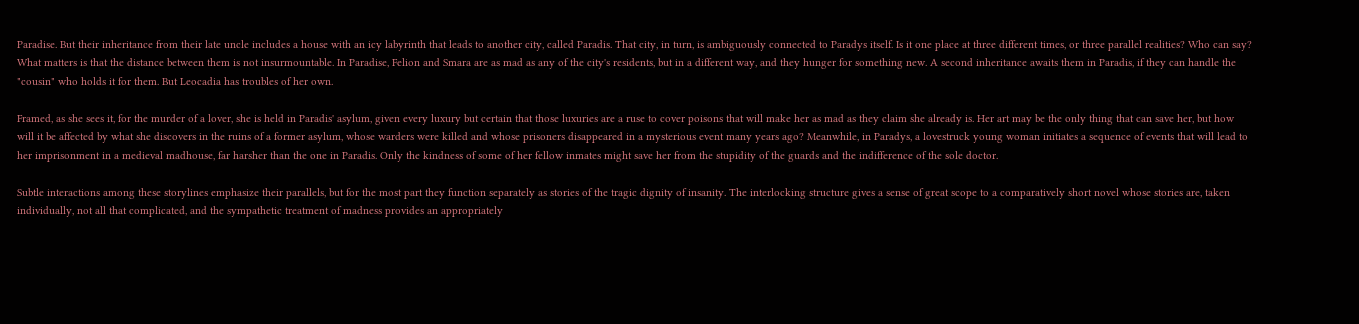Paradise. But their inheritance from their late uncle includes a house with an icy labyrinth that leads to another city, called Paradis. That city, in turn, is ambiguously connected to Paradys itself. Is it one place at three different times, or three parallel realities? Who can say? What matters is that the distance between them is not insurmountable. In Paradise, Felion and Smara are as mad as any of the city's residents, but in a different way, and they hunger for something new. A second inheritance awaits them in Paradis, if they can handle the "cousin" who holds it for them. But Leocadia has troubles of her own.

Framed, as she sees it, for the murder of a lover, she is held in Paradis' asylum, given every luxury but certain that those luxuries are a ruse to cover poisons that will make her as mad as they claim she already is. Her art may be the only thing that can save her, but how will it be affected by what she discovers in the ruins of a former asylum, whose warders were killed and whose prisoners disappeared in a mysterious event many years ago? Meanwhile, in Paradys, a lovestruck young woman initiates a sequence of events that will lead to her imprisonment in a medieval madhouse, far harsher than the one in Paradis. Only the kindness of some of her fellow inmates might save her from the stupidity of the guards and the indifference of the sole doctor.

Subtle interactions among these storylines emphasize their parallels, but for the most part they function separately as stories of the tragic dignity of insanity. The interlocking structure gives a sense of great scope to a comparatively short novel whose stories are, taken individually, not all that complicated, and the sympathetic treatment of madness provides an appropriately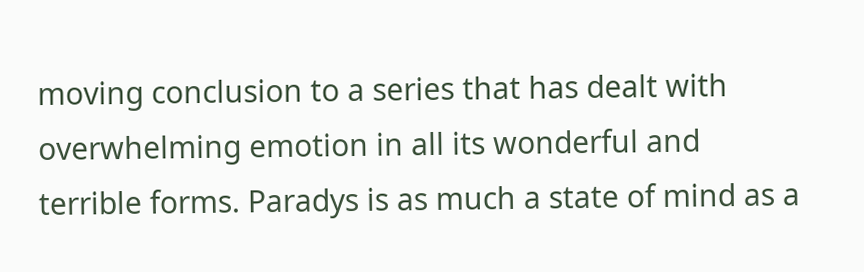moving conclusion to a series that has dealt with overwhelming emotion in all its wonderful and terrible forms. Paradys is as much a state of mind as a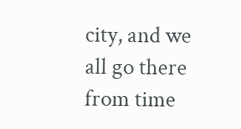city, and we all go there from time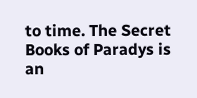to time. The Secret Books of Paradys is an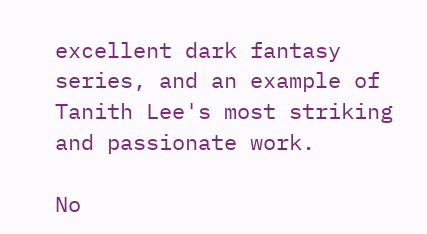excellent dark fantasy series, and an example of Tanith Lee's most striking and passionate work.

No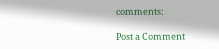comments:

Post a Comment